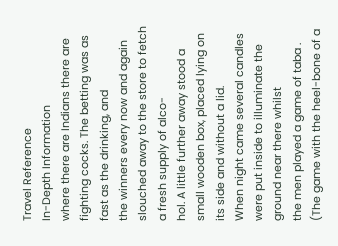Travel Reference
In-Depth Information
where there are Indians there are fighting cocks. The betting was as fast as the drinking, and
the winners every now and again slouched away to the store to fetch a fresh supply of alco-
hol. A little further away stood a small wooden box, placed lying on its side and without a lid.
When night came several candles were put inside to illuminate the ground near there whilst
the men played a game of taba . (The game with the heel-bone of a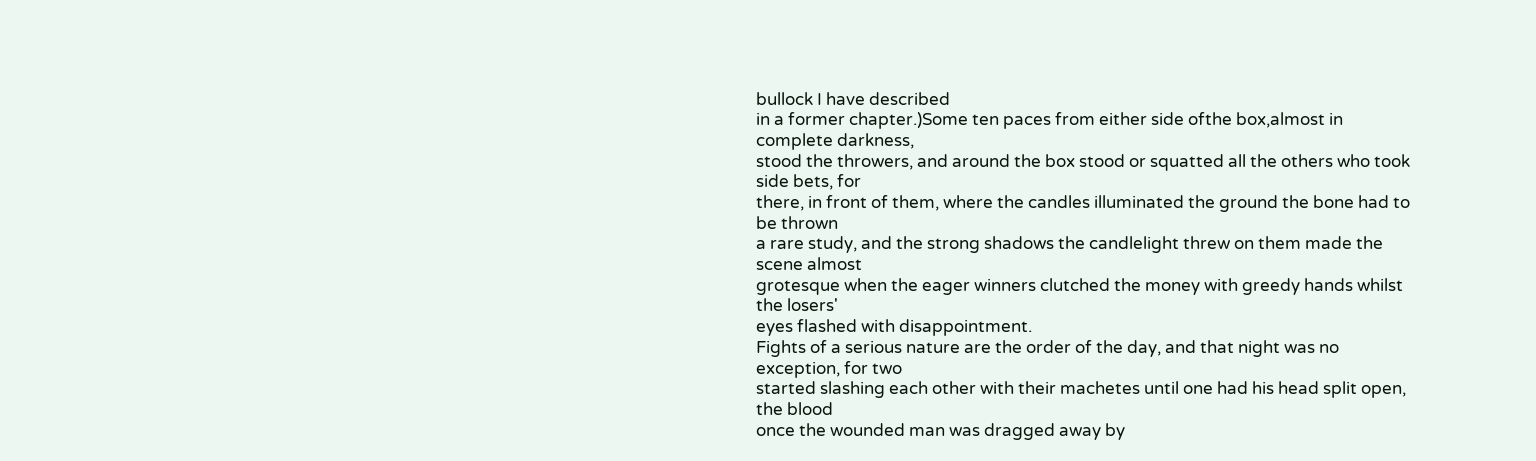bullock I have described
in a former chapter.)Some ten paces from either side ofthe box,almost in complete darkness,
stood the throwers, and around the box stood or squatted all the others who took side bets, for
there, in front of them, where the candles illuminated the ground the bone had to be thrown
a rare study, and the strong shadows the candlelight threw on them made the scene almost
grotesque when the eager winners clutched the money with greedy hands whilst the losers'
eyes flashed with disappointment.
Fights of a serious nature are the order of the day, and that night was no exception, for two
started slashing each other with their machetes until one had his head split open, the blood
once the wounded man was dragged away by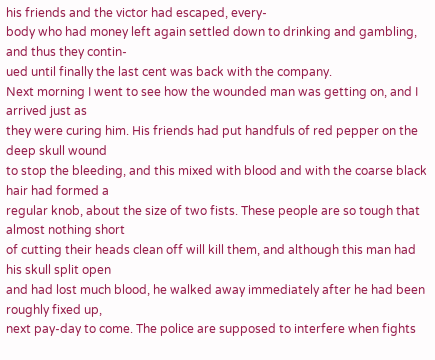his friends and the victor had escaped, every-
body who had money left again settled down to drinking and gambling, and thus they contin-
ued until finally the last cent was back with the company.
Next morning I went to see how the wounded man was getting on, and I arrived just as
they were curing him. His friends had put handfuls of red pepper on the deep skull wound
to stop the bleeding, and this mixed with blood and with the coarse black hair had formed a
regular knob, about the size of two fists. These people are so tough that almost nothing short
of cutting their heads clean off will kill them, and although this man had his skull split open
and had lost much blood, he walked away immediately after he had been roughly fixed up,
next pay-day to come. The police are supposed to interfere when fights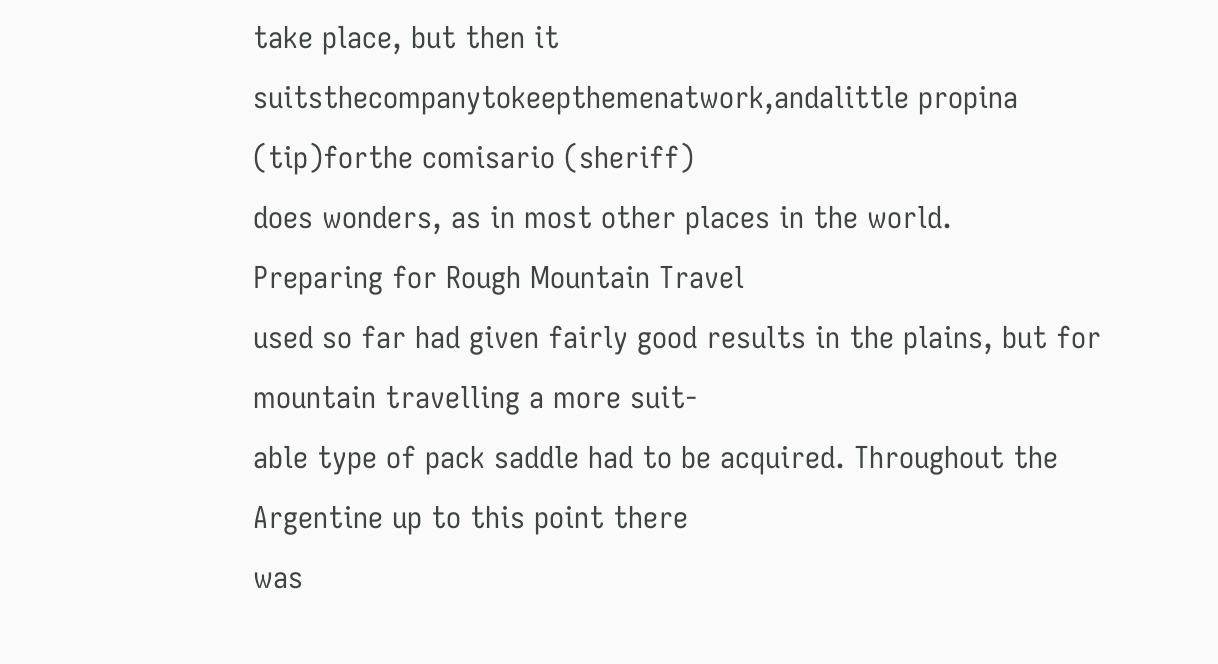take place, but then it
suitsthecompanytokeepthemenatwork,andalittle propina (tip)forthe comisario (sheriff)
does wonders, as in most other places in the world.
Preparing for Rough Mountain Travel
used so far had given fairly good results in the plains, but for mountain travelling a more suit-
able type of pack saddle had to be acquired. Throughout the Argentine up to this point there
was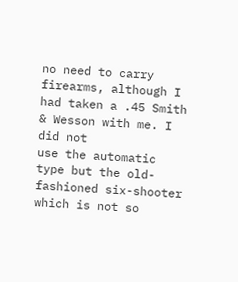no need to carry firearms, although I had taken a .45 Smith & Wesson with me. I did not
use the automatic type but the old-fashioned six-shooter which is not so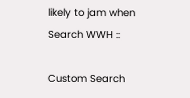likely to jam when
Search WWH ::

Custom Search